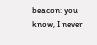beacon: you know, I never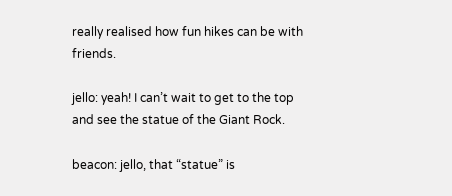really realised how fun hikes can be with friends.

jello: yeah! I can’t wait to get to the top and see the statue of the Giant Rock.

beacon: jello, that “statue” is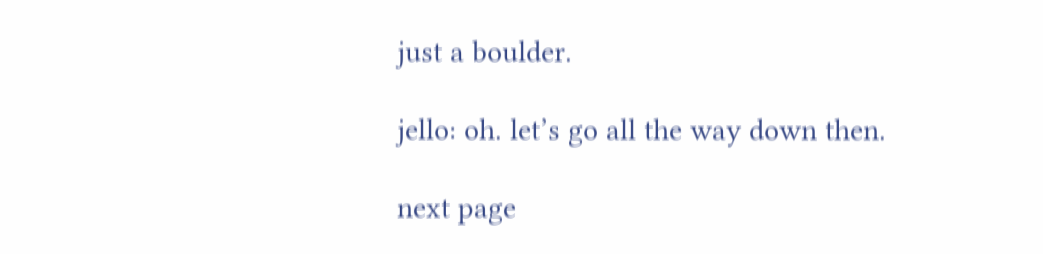just a boulder.

jello: oh. let’s go all the way down then.

next page